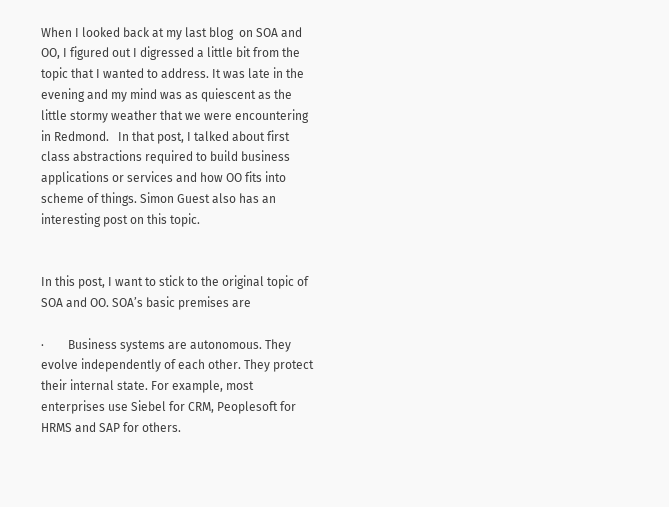When I looked back at my last blog  on SOA and OO, I figured out I digressed a little bit from the topic that I wanted to address. It was late in the evening and my mind was as quiescent as the little stormy weather that we were encountering in Redmond.   In that post, I talked about first class abstractions required to build business applications or services and how OO fits into scheme of things. Simon Guest also has an interesting post on this topic.


In this post, I want to stick to the original topic of SOA and OO. SOA’s basic premises are

·        Business systems are autonomous. They evolve independently of each other. They protect their internal state. For example, most enterprises use Siebel for CRM, Peoplesoft for HRMS and SAP for others.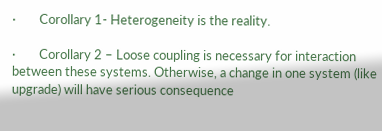·        Corollary 1- Heterogeneity is the reality.

·        Corollary 2 – Loose coupling is necessary for interaction between these systems. Otherwise, a change in one system (like upgrade) will have serious consequence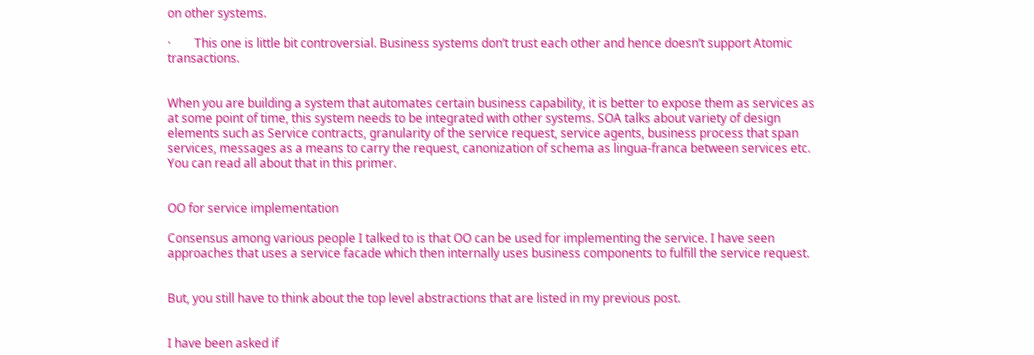on other systems.

·        This one is little bit controversial. Business systems don’t trust each other and hence doesn’t support Atomic transactions.


When you are building a system that automates certain business capability, it is better to expose them as services as at some point of time, this system needs to be integrated with other systems. SOA talks about variety of design elements such as Service contracts, granularity of the service request, service agents, business process that span services, messages as a means to carry the request, canonization of schema as lingua-franca between services etc. You can read all about that in this primer.


OO for service implementation

Consensus among various people I talked to is that OO can be used for implementing the service. I have seen approaches that uses a service facade which then internally uses business components to fulfill the service request.


But, you still have to think about the top level abstractions that are listed in my previous post.


I have been asked if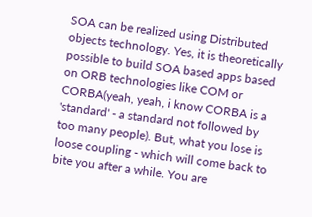SOA can be realized using Distributed objects technology. Yes, it is theoretically possible to build SOA based apps based on ORB technologies like COM or CORBA(yeah, yeah, i know CORBA is a 'standard' - a standard not followed by too many people). But, what you lose is loose coupling - which will come back to bite you after a while. You are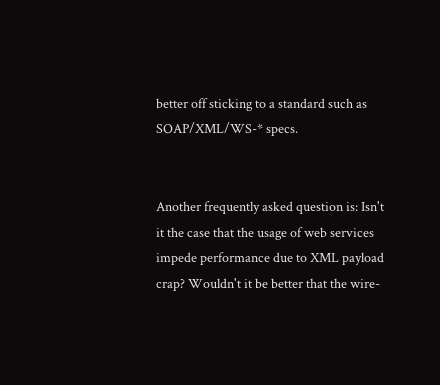better off sticking to a standard such as SOAP/XML/WS-* specs.


Another frequently asked question is: Isn't it the case that the usage of web services impede performance due to XML payload crap? Wouldn't it be better that the wire-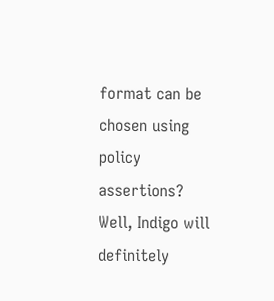format can be chosen using policy assertions? Well, Indigo will definitely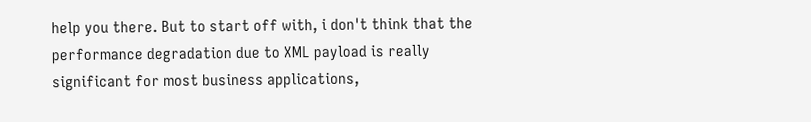help you there. But to start off with, i don't think that the performance degradation due to XML payload is really significant for most business applications,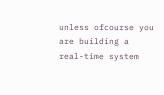unless ofcourse you are building a real-time system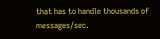that has to handle thousands of messages/sec.